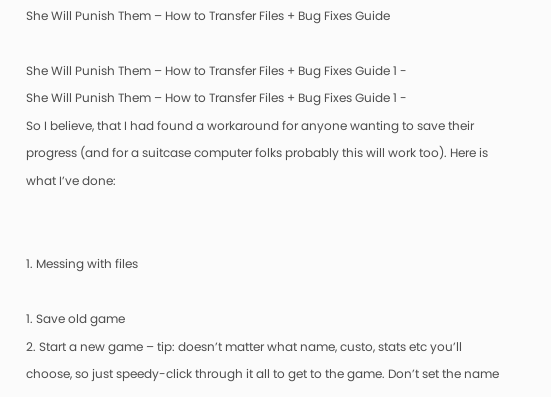She Will Punish Them – How to Transfer Files + Bug Fixes Guide

She Will Punish Them – How to Transfer Files + Bug Fixes Guide 1 -
She Will Punish Them – How to Transfer Files + Bug Fixes Guide 1 -
So I believe, that I had found a workaround for anyone wanting to save their progress (and for a suitcase computer folks probably this will work too). Here is what I’ve done:


1. Messing with files

1. Save old game
2. Start a new game – tip: doesn’t matter what name, custo, stats etc you’ll choose, so just speedy-click through it all to get to the game. Don’t set the name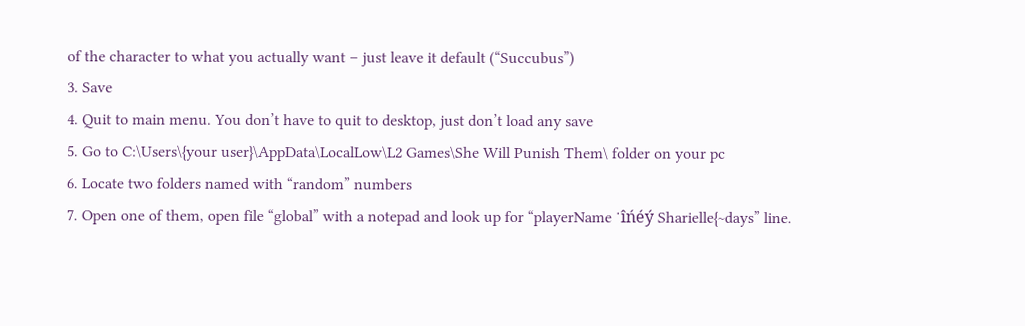of the character to what you actually want – just leave it default (“Succubus”)
3. Save
4. Quit to main menu. You don’t have to quit to desktop, just don’t load any save
5. Go to C:\Users\{your user}\AppData\LocalLow\L2 Games\She Will Punish Them\ folder on your pc
6. Locate two folders named with “random” numbers
7. Open one of them, open file “global” with a notepad and look up for “playerName ˙îńéý Sharielle{~days” line.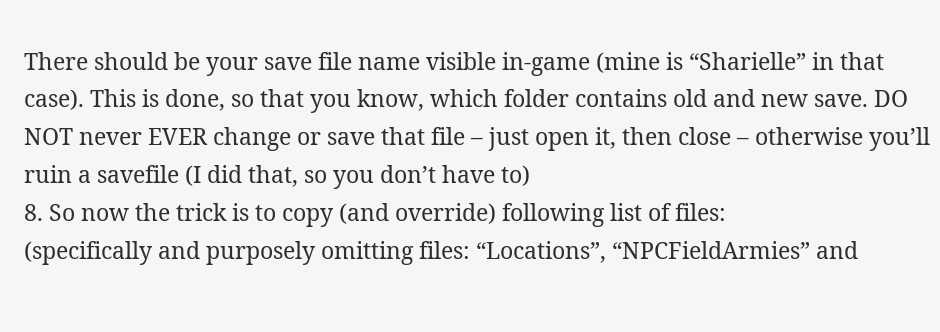There should be your save file name visible in-game (mine is “Sharielle” in that case). This is done, so that you know, which folder contains old and new save. DO NOT never EVER change or save that file – just open it, then close – otherwise you’ll ruin a savefile (I did that, so you don’t have to)
8. So now the trick is to copy (and override) following list of files:
(specifically and purposely omitting files: “Locations”, “NPCFieldArmies” and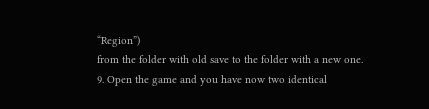“Region”)
from the folder with old save to the folder with a new one.
9. Open the game and you have now two identical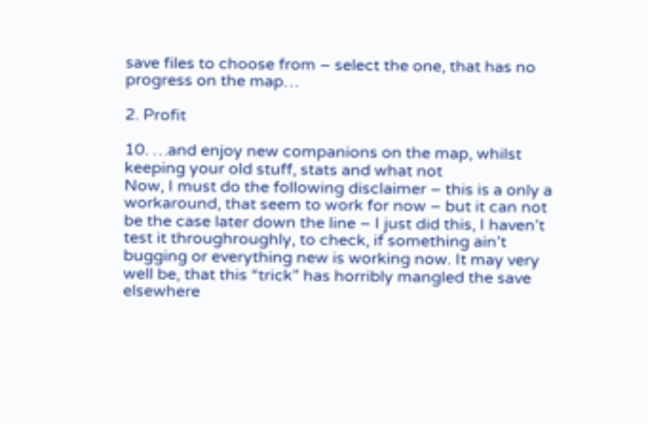save files to choose from – select the one, that has no progress on the map…

2. Profit

10. …and enjoy new companions on the map, whilst keeping your old stuff, stats and what not
Now, I must do the following disclaimer – this is a only a workaround, that seem to work for now – but it can not be the case later down the line – I just did this, I haven’t test it throughroughly, to check, if something ain’t bugging or everything new is working now. It may very well be, that this “trick” has horribly mangled the save elsewhere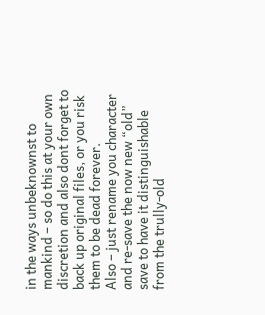in the ways unbeknownst to mankind – so do this at your own discretion and also dont forget to back up original files, or you risk them to be dead forever.
Also – just rename you character and re-save the now new “old” save to have it distinguishable from the trully-old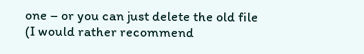one – or you can just delete the old file (I would rather recommend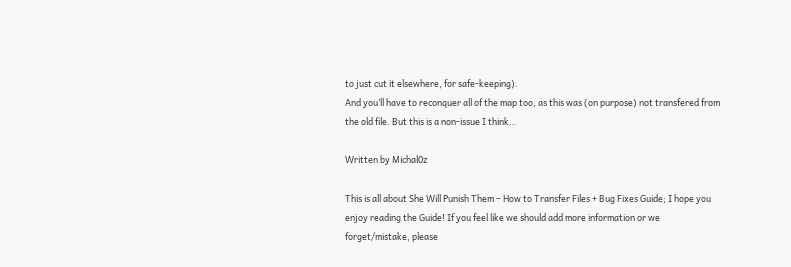to just cut it elsewhere, for safe-keeping).
And you’ll have to reconquer all of the map too, as this was (on purpose) not transfered from the old file. But this is a non-issue I think…

Written by Michal0z

This is all about She Will Punish Them – How to Transfer Files + Bug Fixes Guide; I hope you enjoy reading the Guide! If you feel like we should add more information or we forget/mistake, please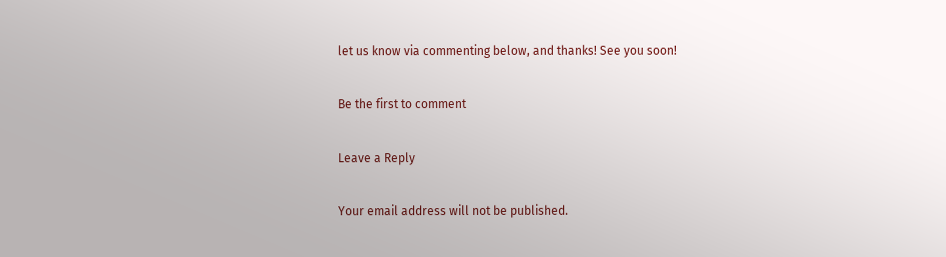let us know via commenting below, and thanks! See you soon!

Be the first to comment

Leave a Reply

Your email address will not be published.